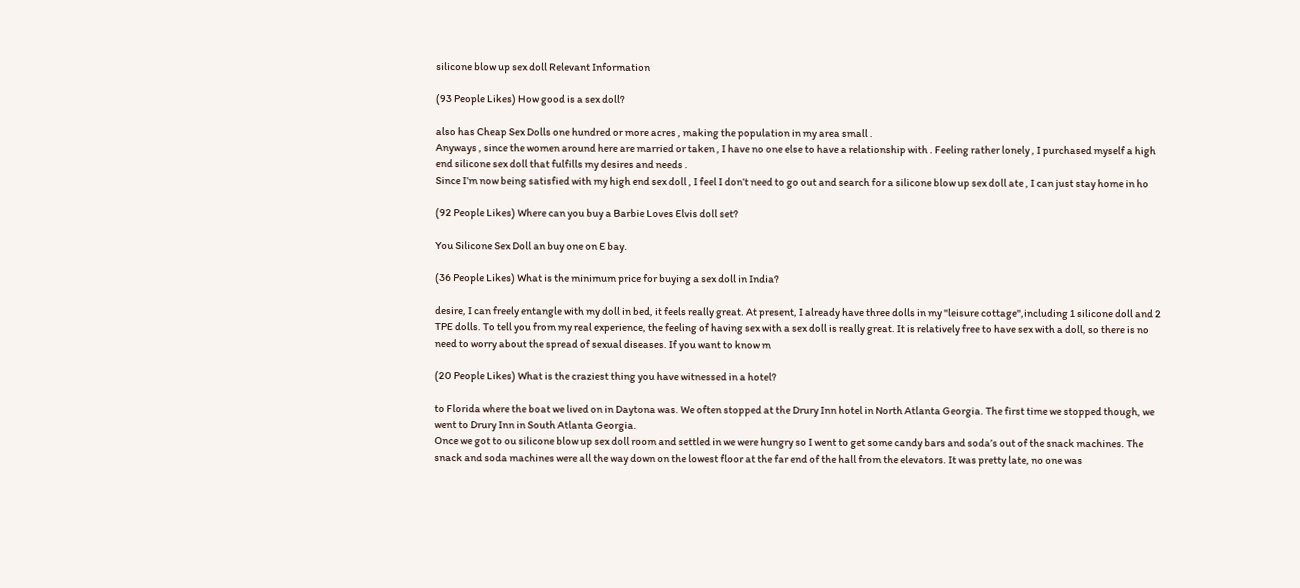silicone blow up sex doll Relevant Information

(93 People Likes) How good is a sex doll?

also has Cheap Sex Dolls one hundred or more acres , making the population in my area small .
Anyways , since the women around here are married or taken , I have no one else to have a relationship with . Feeling rather lonely , I purchased myself a high end silicone sex doll that fulfills my desires and needs .
Since I’m now being satisfied with my high end sex doll , I feel I don’t need to go out and search for a silicone blow up sex doll ate , I can just stay home in ho

(92 People Likes) Where can you buy a Barbie Loves Elvis doll set?

You Silicone Sex Doll an buy one on E bay.

(36 People Likes) What is the minimum price for buying a sex doll in India?

desire, I can freely entangle with my doll in bed, it feels really great. At present, I already have three dolls in my "leisure cottage",including 1 silicone doll and 2 TPE dolls. To tell you from my real experience, the feeling of having sex with a sex doll is really great. It is relatively free to have sex with a doll, so there is no need to worry about the spread of sexual diseases. If you want to know m

(20 People Likes) What is the craziest thing you have witnessed in a hotel?

to Florida where the boat we lived on in Daytona was. We often stopped at the Drury Inn hotel in North Atlanta Georgia. The first time we stopped though, we went to Drury Inn in South Atlanta Georgia.
Once we got to ou silicone blow up sex doll room and settled in we were hungry so I went to get some candy bars and soda’s out of the snack machines. The snack and soda machines were all the way down on the lowest floor at the far end of the hall from the elevators. It was pretty late, no one was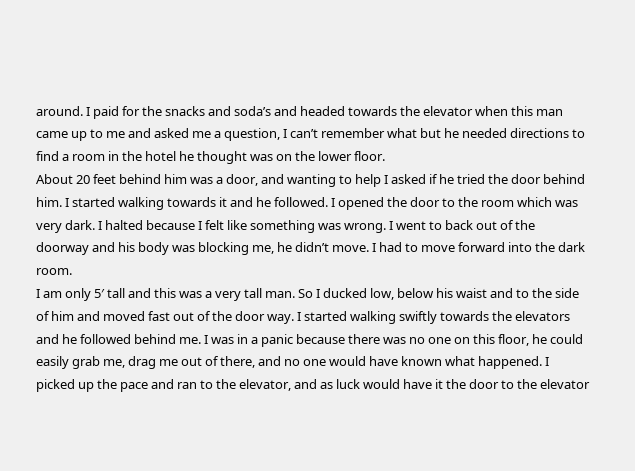around. I paid for the snacks and soda’s and headed towards the elevator when this man came up to me and asked me a question, I can’t remember what but he needed directions to find a room in the hotel he thought was on the lower floor.
About 20 feet behind him was a door, and wanting to help I asked if he tried the door behind him. I started walking towards it and he followed. I opened the door to the room which was very dark. I halted because I felt like something was wrong. I went to back out of the doorway and his body was blocking me, he didn’t move. I had to move forward into the dark room.
I am only 5′ tall and this was a very tall man. So I ducked low, below his waist and to the side of him and moved fast out of the door way. I started walking swiftly towards the elevators and he followed behind me. I was in a panic because there was no one on this floor, he could easily grab me, drag me out of there, and no one would have known what happened. I picked up the pace and ran to the elevator, and as luck would have it the door to the elevator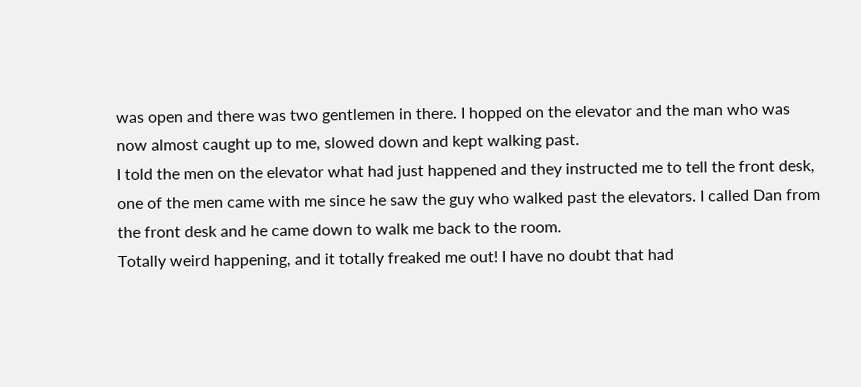was open and there was two gentlemen in there. I hopped on the elevator and the man who was now almost caught up to me, slowed down and kept walking past.
I told the men on the elevator what had just happened and they instructed me to tell the front desk, one of the men came with me since he saw the guy who walked past the elevators. I called Dan from the front desk and he came down to walk me back to the room.
Totally weird happening, and it totally freaked me out! I have no doubt that had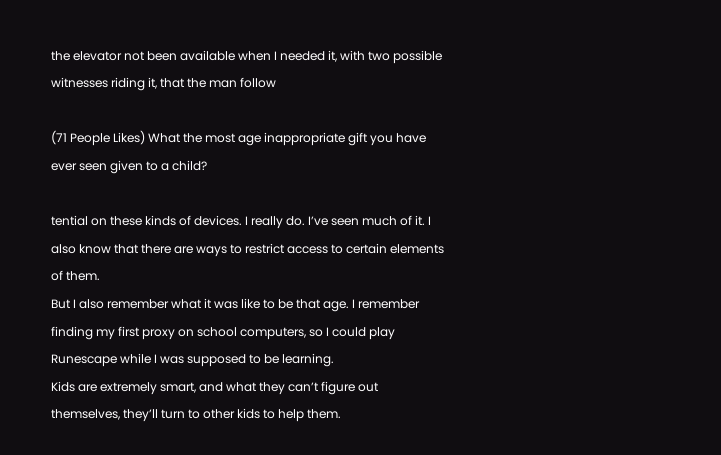the elevator not been available when I needed it, with two possible witnesses riding it, that the man follow

(71 People Likes) What the most age inappropriate gift you have ever seen given to a child?

tential on these kinds of devices. I really do. I’ve seen much of it. I also know that there are ways to restrict access to certain elements of them.
But I also remember what it was like to be that age. I remember finding my first proxy on school computers, so I could play Runescape while I was supposed to be learning.
Kids are extremely smart, and what they can’t figure out themselves, they’ll turn to other kids to help them.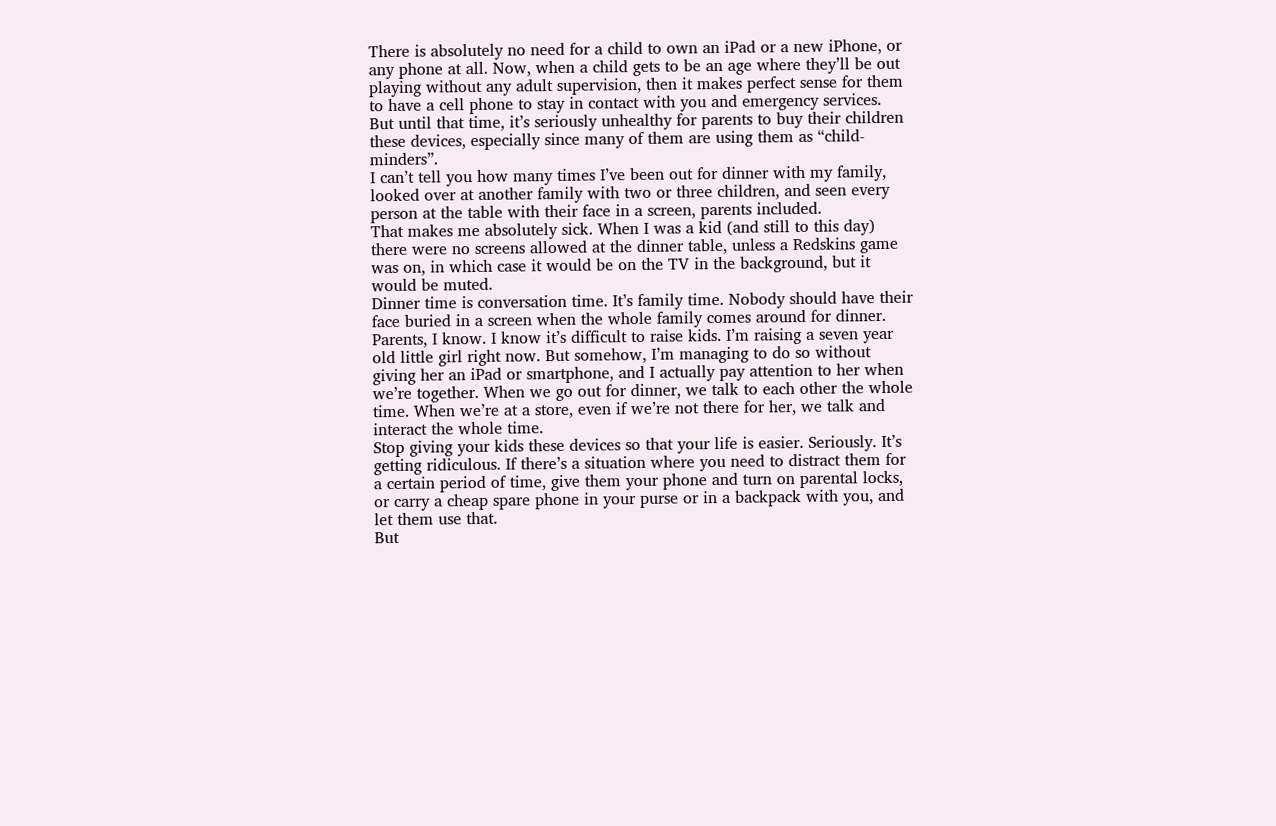There is absolutely no need for a child to own an iPad or a new iPhone, or any phone at all. Now, when a child gets to be an age where they’ll be out playing without any adult supervision, then it makes perfect sense for them to have a cell phone to stay in contact with you and emergency services.
But until that time, it’s seriously unhealthy for parents to buy their children these devices, especially since many of them are using them as “child-minders”.
I can’t tell you how many times I’ve been out for dinner with my family, looked over at another family with two or three children, and seen every person at the table with their face in a screen, parents included.
That makes me absolutely sick. When I was a kid (and still to this day) there were no screens allowed at the dinner table, unless a Redskins game was on, in which case it would be on the TV in the background, but it would be muted.
Dinner time is conversation time. It’s family time. Nobody should have their face buried in a screen when the whole family comes around for dinner.
Parents, I know. I know it’s difficult to raise kids. I’m raising a seven year old little girl right now. But somehow, I’m managing to do so without giving her an iPad or smartphone, and I actually pay attention to her when we’re together. When we go out for dinner, we talk to each other the whole time. When we’re at a store, even if we’re not there for her, we talk and interact the whole time.
Stop giving your kids these devices so that your life is easier. Seriously. It’s getting ridiculous. If there’s a situation where you need to distract them for a certain period of time, give them your phone and turn on parental locks, or carry a cheap spare phone in your purse or in a backpack with you, and let them use that.
But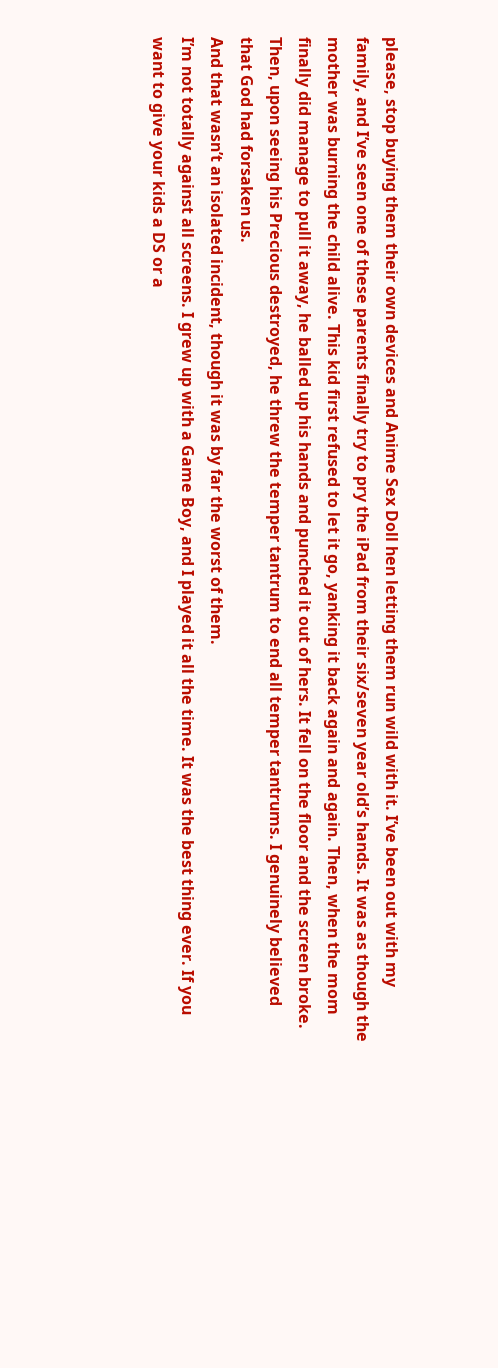please, stop buying them their own devices and Anime Sex Doll hen letting them run wild with it. I’ve been out with my family, and I’ve seen one of these parents finally try to pry the iPad from their six/seven year old’s hands. It was as though the mother was burning the child alive. This kid first refused to let it go, yanking it back again and again. Then, when the mom finally did manage to pull it away, he balled up his hands and punched it out of hers. It fell on the floor and the screen broke. Then, upon seeing his Precious destroyed, he threw the temper tantrum to end all temper tantrums. I genuinely believed that God had forsaken us.
And that wasn’t an isolated incident, though it was by far the worst of them.
I’m not totally against all screens. I grew up with a Game Boy, and I played it all the time. It was the best thing ever. If you want to give your kids a DS or a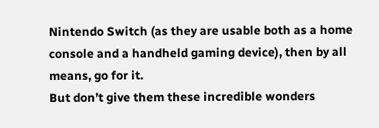Nintendo Switch (as they are usable both as a home console and a handheld gaming device), then by all means, go for it.
But don’t give them these incredible wonders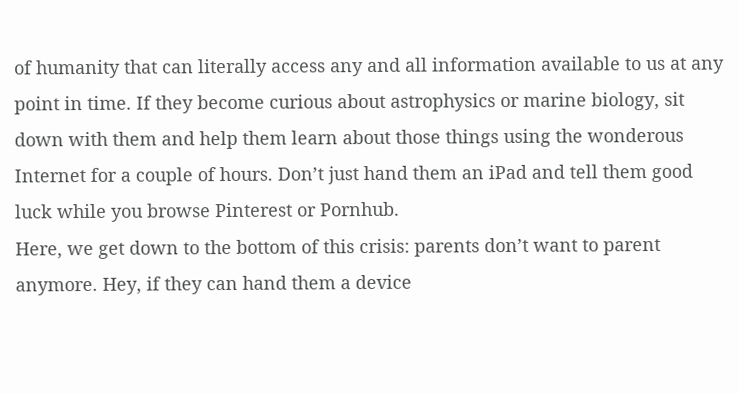of humanity that can literally access any and all information available to us at any point in time. If they become curious about astrophysics or marine biology, sit down with them and help them learn about those things using the wonderous Internet for a couple of hours. Don’t just hand them an iPad and tell them good luck while you browse Pinterest or Pornhub.
Here, we get down to the bottom of this crisis: parents don’t want to parent anymore. Hey, if they can hand them a device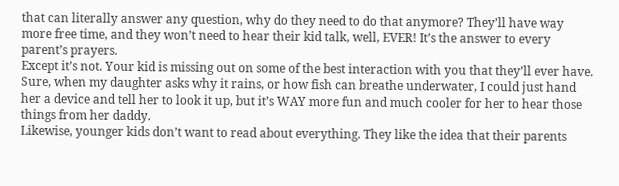that can literally answer any question, why do they need to do that anymore? They’ll have way more free time, and they won’t need to hear their kid talk, well, EVER! It’s the answer to every parent’s prayers.
Except it’s not. Your kid is missing out on some of the best interaction with you that they’ll ever have. Sure, when my daughter asks why it rains, or how fish can breathe underwater, I could just hand her a device and tell her to look it up, but it’s WAY more fun and much cooler for her to hear those things from her daddy.
Likewise, younger kids don’t want to read about everything. They like the idea that their parents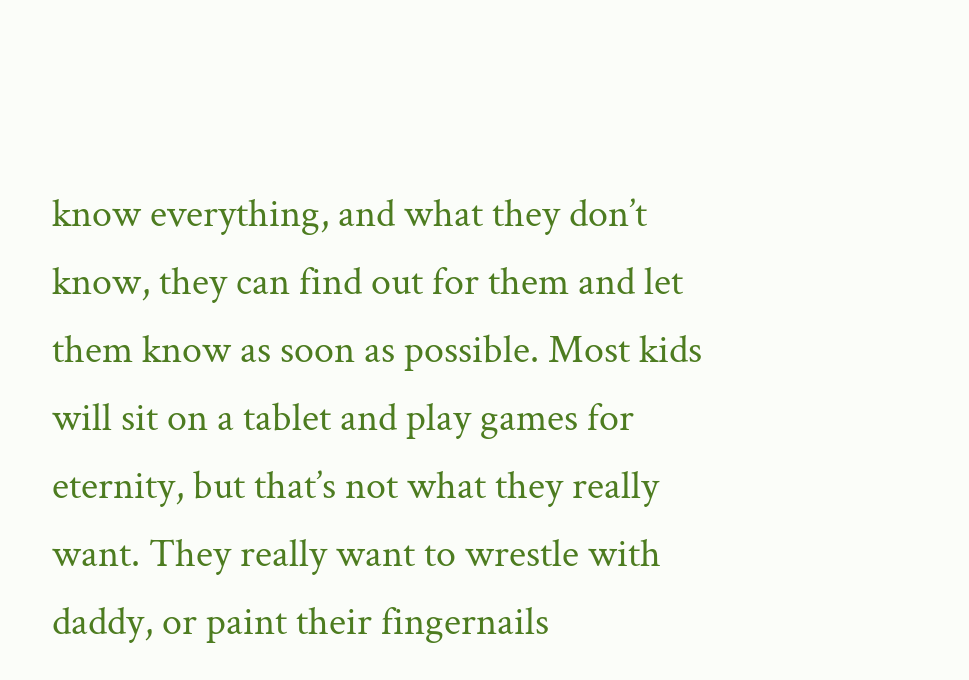know everything, and what they don’t know, they can find out for them and let them know as soon as possible. Most kids will sit on a tablet and play games for eternity, but that’s not what they really want. They really want to wrestle with daddy, or paint their fingernails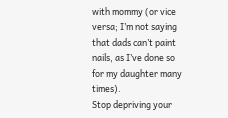with mommy (or vice versa; I’m not saying that dads can’t paint nails, as I’ve done so for my daughter many times).
Stop depriving your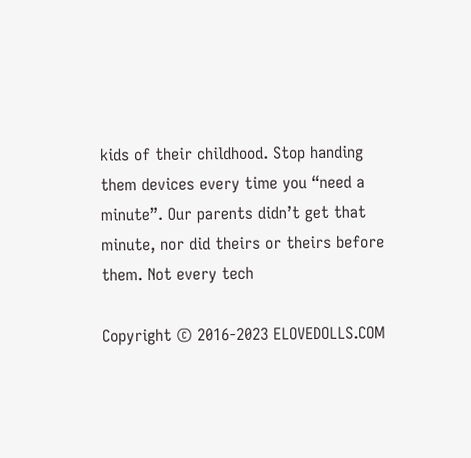kids of their childhood. Stop handing them devices every time you “need a minute”. Our parents didn’t get that minute, nor did theirs or theirs before them. Not every tech

Copyright © 2016-2023 ELOVEDOLLS.COM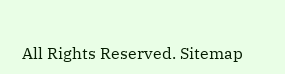All Rights Reserved. Sitemap